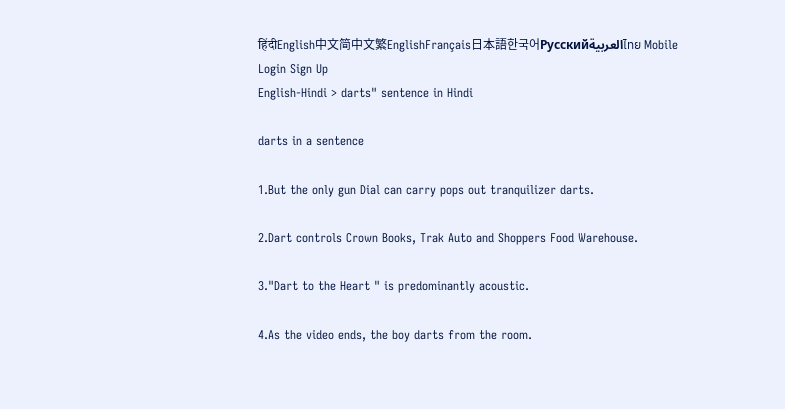हिंदीEnglish中文简中文繁EnglishFrançais日本語한국어Русскийالعربيةไทย Mobile
Login Sign Up
English-Hindi > darts" sentence in Hindi

darts in a sentence

1.But the only gun Dial can carry pops out tranquilizer darts.

2.Dart controls Crown Books, Trak Auto and Shoppers Food Warehouse.

3."Dart to the Heart " is predominantly acoustic.

4.As the video ends, the boy darts from the room.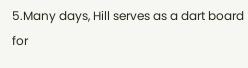5.Many days, Hill serves as a dart board for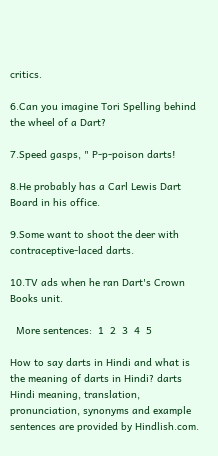critics.

6.Can you imagine Tori Spelling behind the wheel of a Dart?

7.Speed gasps, " P-p-poison darts!

8.He probably has a Carl Lewis Dart Board in his office.

9.Some want to shoot the deer with contraceptive-laced darts.

10.TV ads when he ran Dart's Crown Books unit.

  More sentences:  1  2  3  4  5

How to say darts in Hindi and what is the meaning of darts in Hindi? darts Hindi meaning, translation, pronunciation, synonyms and example sentences are provided by Hindlish.com.